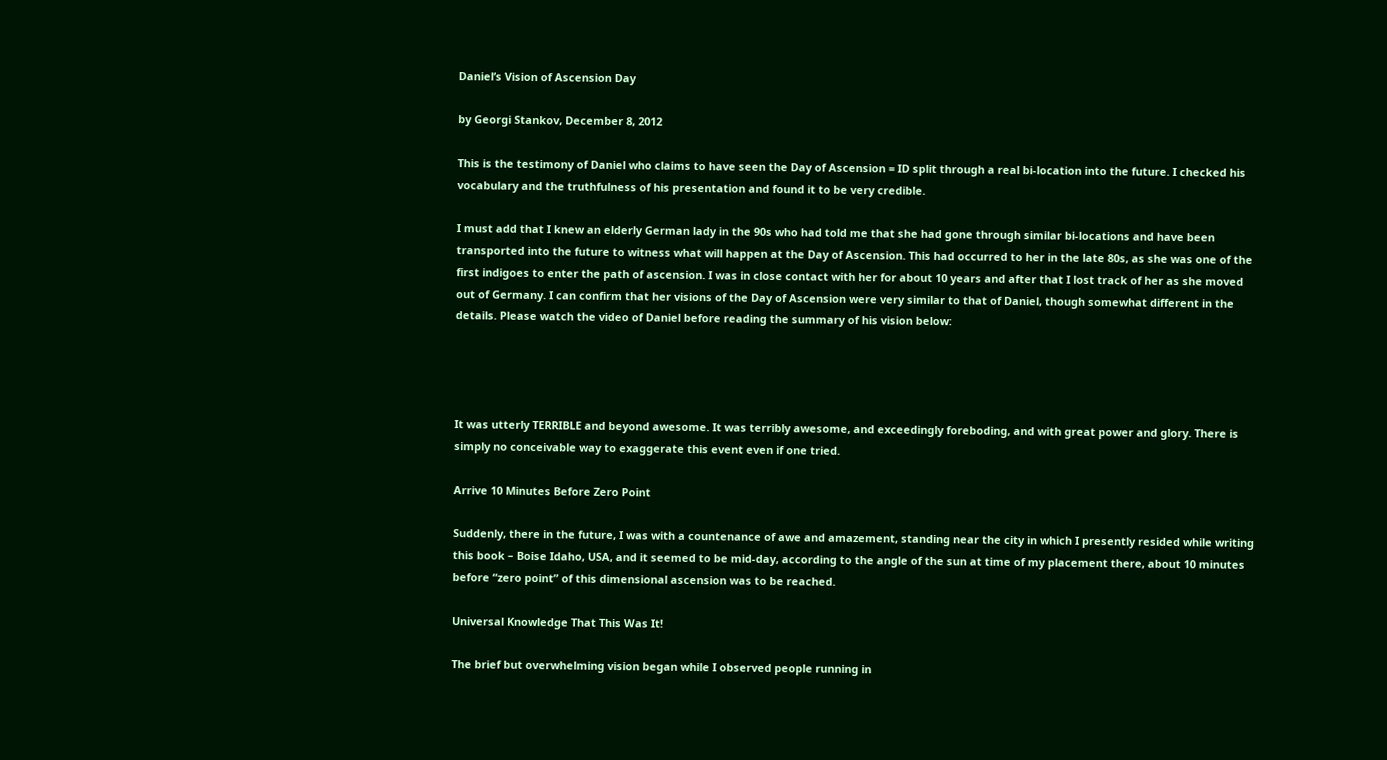Daniel’s Vision of Ascension Day

by Georgi Stankov, December 8, 2012

This is the testimony of Daniel who claims to have seen the Day of Ascension = ID split through a real bi-location into the future. I checked his vocabulary and the truthfulness of his presentation and found it to be very credible.

I must add that I knew an elderly German lady in the 90s who had told me that she had gone through similar bi-locations and have been transported into the future to witness what will happen at the Day of Ascension. This had occurred to her in the late 80s, as she was one of the first indigoes to enter the path of ascension. I was in close contact with her for about 10 years and after that I lost track of her as she moved out of Germany. I can confirm that her visions of the Day of Ascension were very similar to that of Daniel, though somewhat different in the details. Please watch the video of Daniel before reading the summary of his vision below:




It was utterly TERRIBLE and beyond awesome. It was terribly awesome, and exceedingly foreboding, and with great power and glory. There is simply no conceivable way to exaggerate this event even if one tried.

Arrive 10 Minutes Before Zero Point

Suddenly, there in the future, I was with a countenance of awe and amazement, standing near the city in which I presently resided while writing this book – Boise Idaho, USA, and it seemed to be mid-day, according to the angle of the sun at time of my placement there, about 10 minutes before “zero point” of this dimensional ascension was to be reached.

Universal Knowledge That This Was It!

The brief but overwhelming vision began while I observed people running in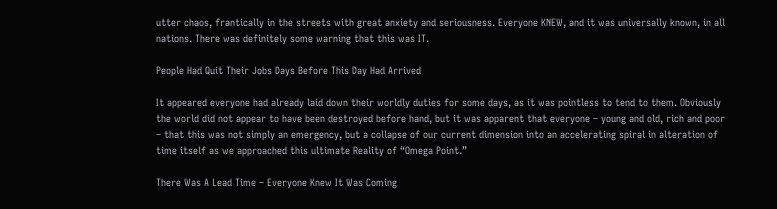utter chaos, frantically in the streets with great anxiety and seriousness. Everyone KNEW, and it was universally known, in all nations. There was definitely some warning that this was IT.

People Had Quit Their Jobs Days Before This Day Had Arrived

It appeared everyone had already laid down their worldly duties for some days, as it was pointless to tend to them. Obviously the world did not appear to have been destroyed before hand, but it was apparent that everyone – young and old, rich and poor – that this was not simply an emergency, but a collapse of our current dimension into an accelerating spiral in alteration of time itself as we approached this ultimate Reality of “Omega Point.”

There Was A Lead Time – Everyone Knew It Was Coming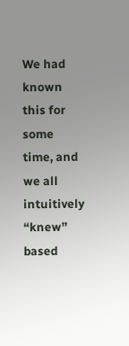We had known this for some time, and we all intuitively “knew” based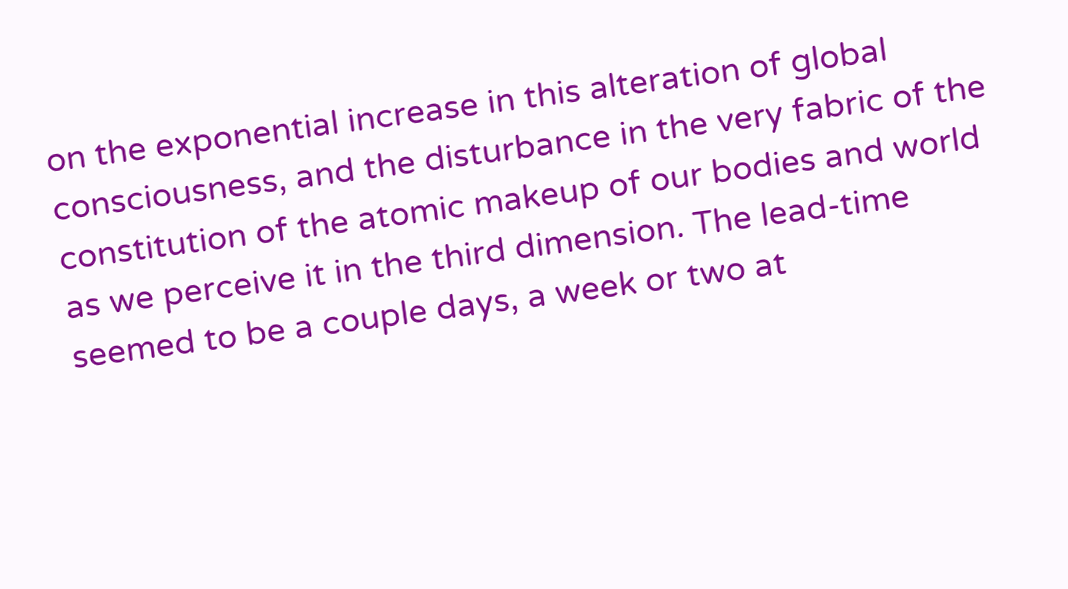on the exponential increase in this alteration of global consciousness, and the disturbance in the very fabric of the constitution of the atomic makeup of our bodies and world as we perceive it in the third dimension. The lead-time seemed to be a couple days, a week or two at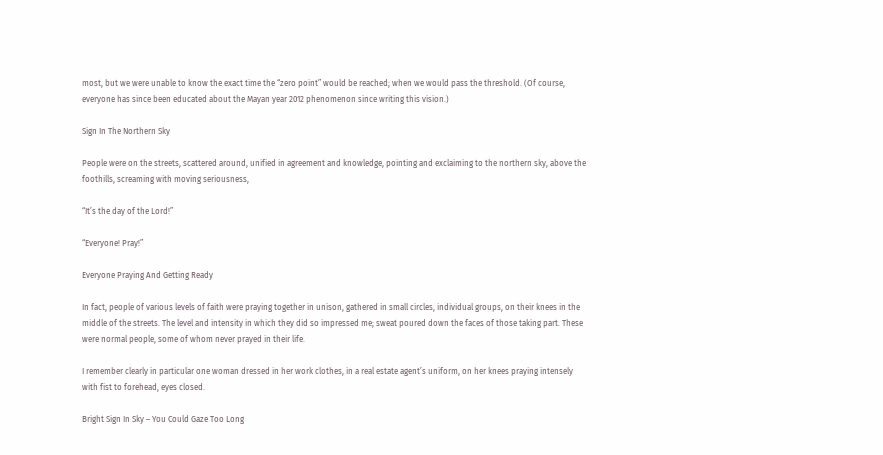most, but we were unable to know the exact time the “zero point” would be reached; when we would pass the threshold. (Of course, everyone has since been educated about the Mayan year 2012 phenomenon since writing this vision.)

Sign In The Northern Sky

People were on the streets, scattered around, unified in agreement and knowledge, pointing and exclaiming to the northern sky, above the foothills, screaming with moving seriousness,

“It’s the day of the Lord!”

“Everyone! Pray!”

Everyone Praying And Getting Ready

In fact, people of various levels of faith were praying together in unison, gathered in small circles, individual groups, on their knees in the middle of the streets. The level and intensity in which they did so impressed me; sweat poured down the faces of those taking part. These were normal people, some of whom never prayed in their life.

I remember clearly in particular one woman dressed in her work clothes, in a real estate agent’s uniform, on her knees praying intensely with fist to forehead, eyes closed.

Bright Sign In Sky – You Could Gaze Too Long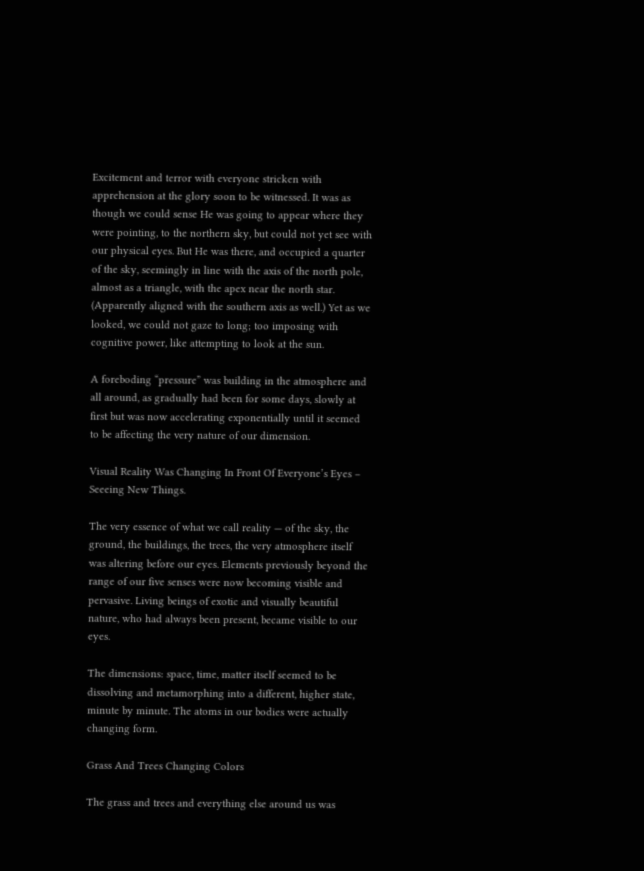Excitement and terror with everyone stricken with apprehension at the glory soon to be witnessed. It was as though we could sense He was going to appear where they were pointing, to the northern sky, but could not yet see with our physical eyes. But He was there, and occupied a quarter of the sky, seemingly in line with the axis of the north pole, almost as a triangle, with the apex near the north star. (Apparently aligned with the southern axis as well.) Yet as we looked, we could not gaze to long; too imposing with cognitive power, like attempting to look at the sun.

A foreboding “pressure” was building in the atmosphere and all around, as gradually had been for some days, slowly at first but was now accelerating exponentially until it seemed to be affecting the very nature of our dimension.

Visual Reality Was Changing In Front Of Everyone’s Eyes – Seeeing New Things.

The very essence of what we call reality — of the sky, the ground, the buildings, the trees, the very atmosphere itself was altering before our eyes. Elements previously beyond the range of our five senses were now becoming visible and pervasive. Living beings of exotic and visually beautiful nature, who had always been present, became visible to our eyes.

The dimensions: space, time, matter itself seemed to be dissolving and metamorphing into a different, higher state, minute by minute. The atoms in our bodies were actually changing form.

Grass And Trees Changing Colors

The grass and trees and everything else around us was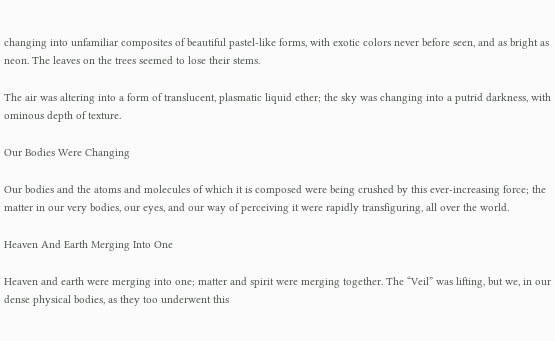changing into unfamiliar composites of beautiful pastel-like forms, with exotic colors never before seen, and as bright as neon. The leaves on the trees seemed to lose their stems.

The air was altering into a form of translucent, plasmatic liquid ether; the sky was changing into a putrid darkness, with ominous depth of texture.

Our Bodies Were Changing

Our bodies and the atoms and molecules of which it is composed were being crushed by this ever-increasing force; the matter in our very bodies, our eyes, and our way of perceiving it were rapidly transfiguring, all over the world.

Heaven And Earth Merging Into One

Heaven and earth were merging into one; matter and spirit were merging together. The “Veil” was lifting, but we, in our dense physical bodies, as they too underwent this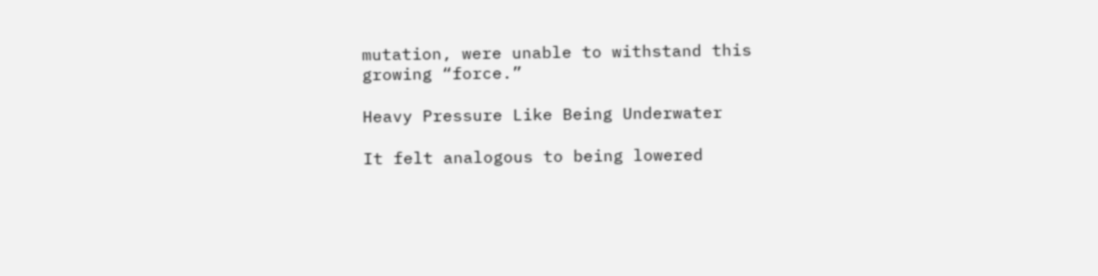mutation, were unable to withstand this growing “force.”

Heavy Pressure Like Being Underwater

It felt analogous to being lowered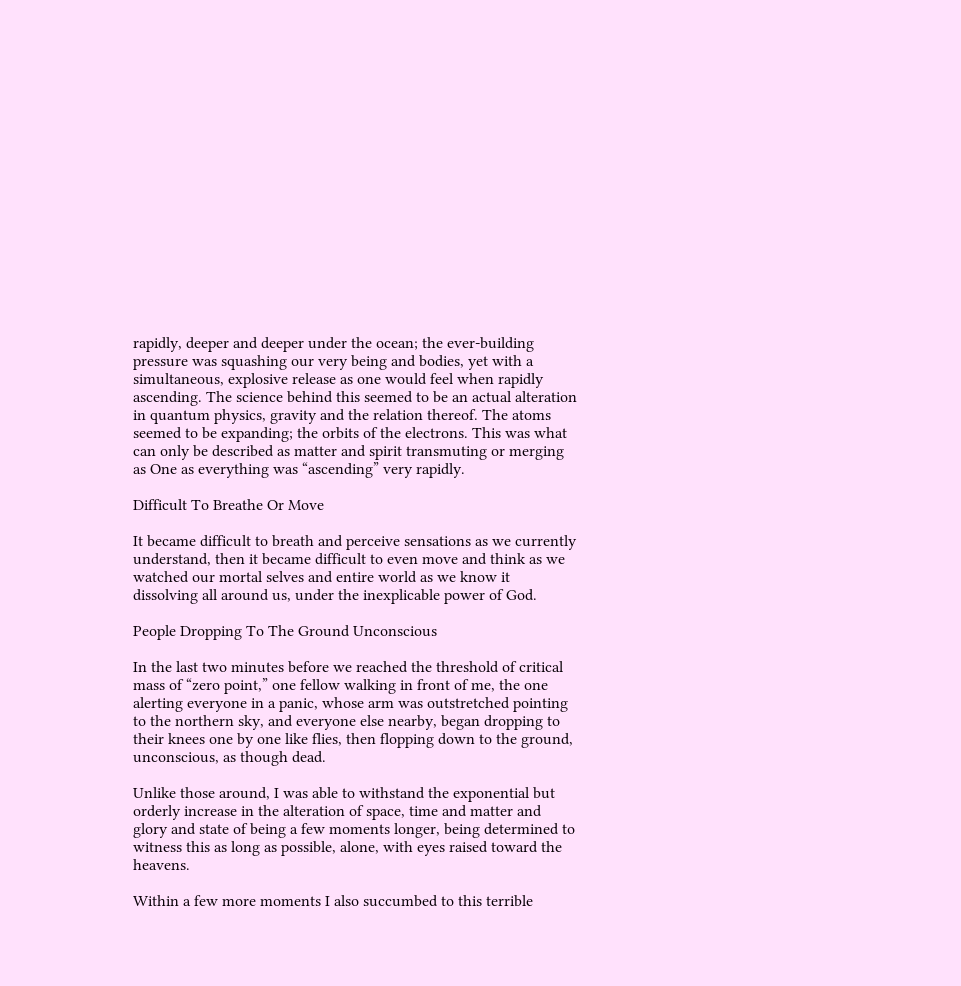rapidly, deeper and deeper under the ocean; the ever-building pressure was squashing our very being and bodies, yet with a simultaneous, explosive release as one would feel when rapidly ascending. The science behind this seemed to be an actual alteration in quantum physics, gravity and the relation thereof. The atoms seemed to be expanding; the orbits of the electrons. This was what can only be described as matter and spirit transmuting or merging as One as everything was “ascending” very rapidly.

Difficult To Breathe Or Move

It became difficult to breath and perceive sensations as we currently understand, then it became difficult to even move and think as we watched our mortal selves and entire world as we know it dissolving all around us, under the inexplicable power of God.

People Dropping To The Ground Unconscious

In the last two minutes before we reached the threshold of critical mass of “zero point,” one fellow walking in front of me, the one alerting everyone in a panic, whose arm was outstretched pointing to the northern sky, and everyone else nearby, began dropping to their knees one by one like flies, then flopping down to the ground, unconscious, as though dead.

Unlike those around, I was able to withstand the exponential but orderly increase in the alteration of space, time and matter and glory and state of being a few moments longer, being determined to witness this as long as possible, alone, with eyes raised toward the heavens.

Within a few more moments I also succumbed to this terrible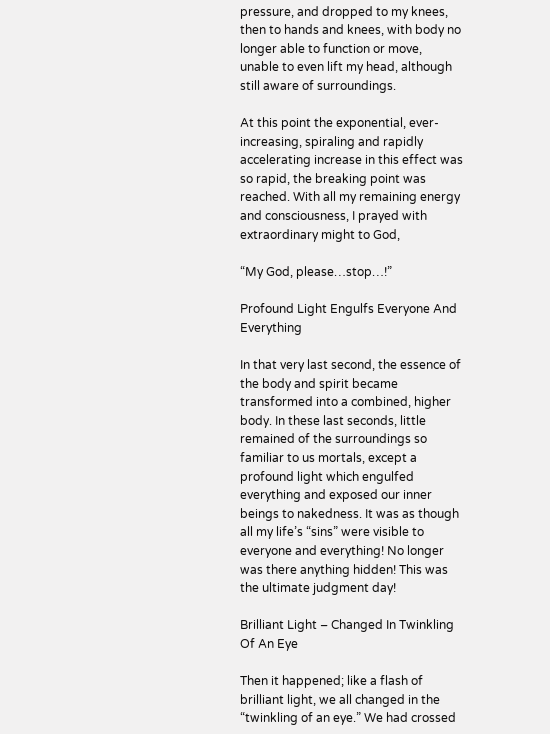pressure, and dropped to my knees, then to hands and knees, with body no longer able to function or move, unable to even lift my head, although still aware of surroundings.

At this point the exponential, ever-increasing, spiraling and rapidly accelerating increase in this effect was so rapid, the breaking point was reached. With all my remaining energy and consciousness, I prayed with extraordinary might to God,

“My God, please…stop…!”

Profound Light Engulfs Everyone And Everything

In that very last second, the essence of the body and spirit became transformed into a combined, higher body. In these last seconds, little remained of the surroundings so familiar to us mortals, except a profound light which engulfed everything and exposed our inner beings to nakedness. It was as though all my life’s “sins” were visible to everyone and everything! No longer was there anything hidden! This was the ultimate judgment day!

Brilliant Light – Changed In Twinkling Of An Eye

Then it happened; like a flash of brilliant light, we all changed in the “twinkling of an eye.” We had crossed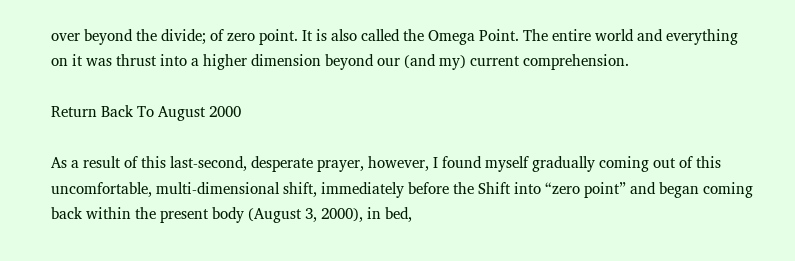over beyond the divide; of zero point. It is also called the Omega Point. The entire world and everything on it was thrust into a higher dimension beyond our (and my) current comprehension.

Return Back To August 2000

As a result of this last-second, desperate prayer, however, I found myself gradually coming out of this uncomfortable, multi-dimensional shift, immediately before the Shift into “zero point” and began coming back within the present body (August 3, 2000), in bed,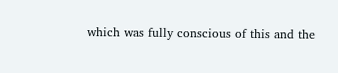which was fully conscious of this and the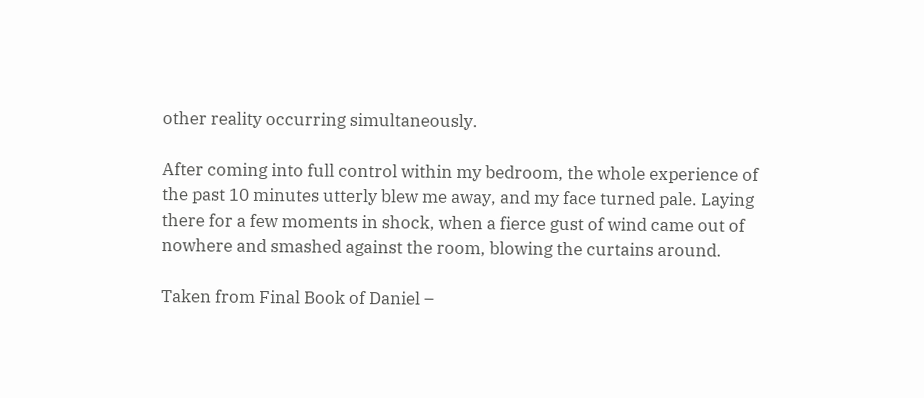other reality occurring simultaneously.

After coming into full control within my bedroom, the whole experience of the past 10 minutes utterly blew me away, and my face turned pale. Laying there for a few moments in shock, when a fierce gust of wind came out of nowhere and smashed against the room, blowing the curtains around.

Taken from Final Book of Daniel –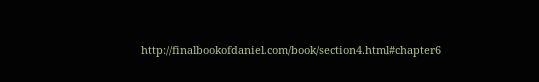http://finalbookofdaniel.com/book/section4.html#chapter6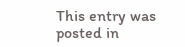This entry was posted in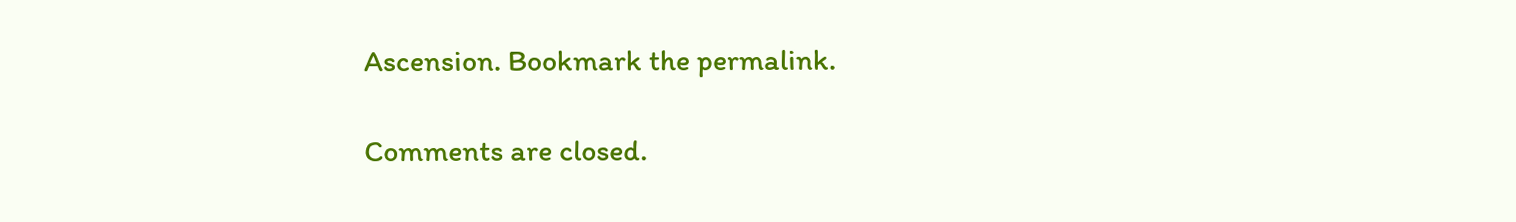Ascension. Bookmark the permalink.

Comments are closed.